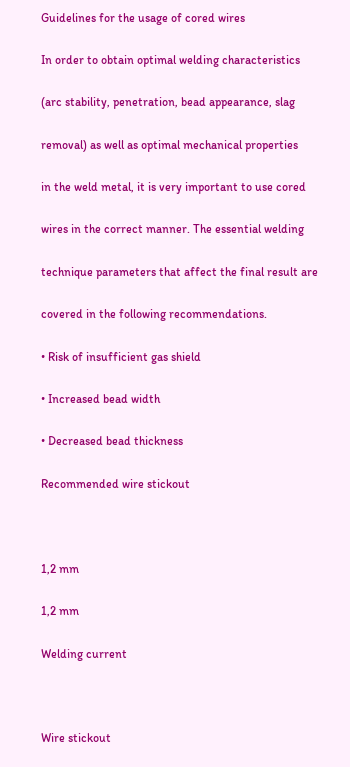Guidelines for the usage of cored wires

In order to obtain optimal welding characteristics

(arc stability, penetration, bead appearance, slag

removal) as well as optimal mechanical properties

in the weld metal, it is very important to use cored

wires in the correct manner. The essential welding

technique parameters that affect the final result are

covered in the following recommendations.

• Risk of insufficient gas shield

• Increased bead width

• Decreased bead thickness

Recommended wire stickout



1,2 mm

1,2 mm

Welding current



Wire stickout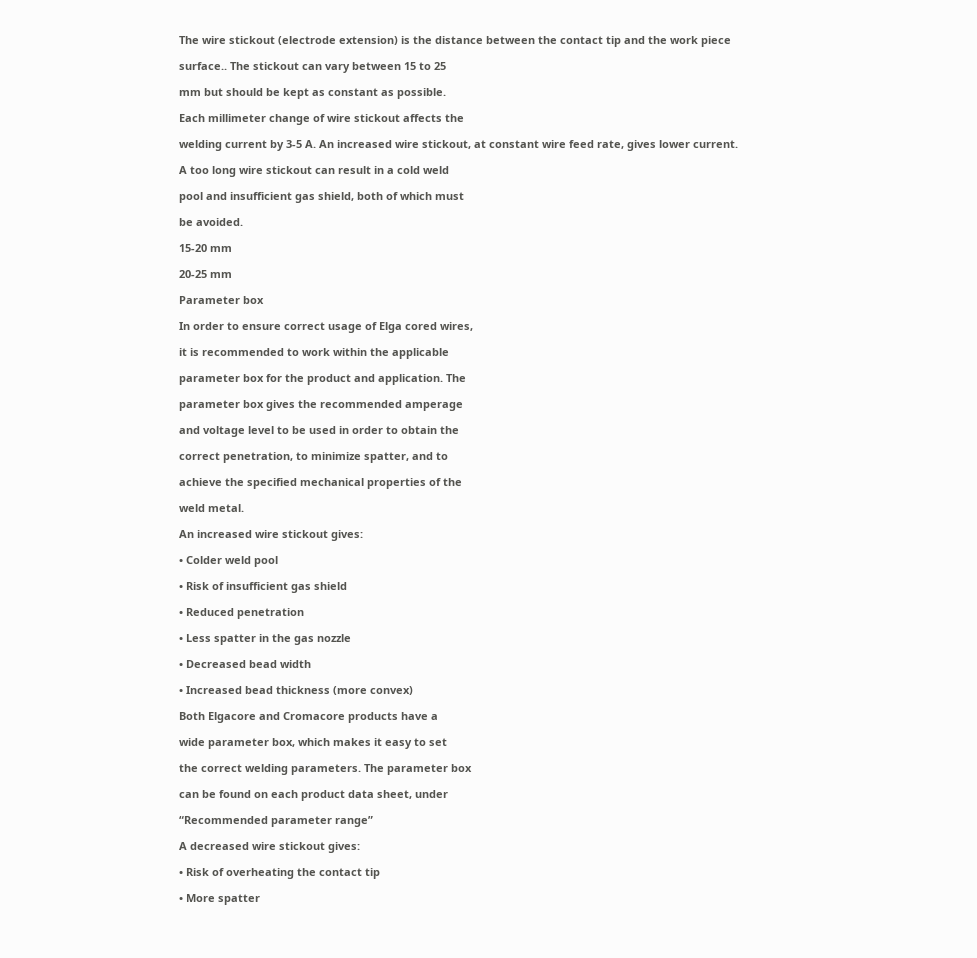The wire stickout (electrode extension) is the distance between the contact tip and the work piece

surface.. The stickout can vary between 15 to 25

mm but should be kept as constant as possible.

Each millimeter change of wire stickout affects the

welding current by 3-5 A. An increased wire stickout, at constant wire feed rate, gives lower current.

A too long wire stickout can result in a cold weld

pool and insufficient gas shield, both of which must

be avoided.

15-20 mm

20-25 mm

Parameter box

In order to ensure correct usage of Elga cored wires,

it is recommended to work within the applicable

parameter box for the product and application. The

parameter box gives the recommended amperage

and voltage level to be used in order to obtain the

correct penetration, to minimize spatter, and to

achieve the specified mechanical properties of the

weld metal.

An increased wire stickout gives:

• Colder weld pool

• Risk of insufficient gas shield

• Reduced penetration

• Less spatter in the gas nozzle

• Decreased bead width

• Increased bead thickness (more convex)

Both Elgacore and Cromacore products have a

wide parameter box, which makes it easy to set

the correct welding parameters. The parameter box

can be found on each product data sheet, under

“Recommended parameter range”

A decreased wire stickout gives:

• Risk of overheating the contact tip

• More spatter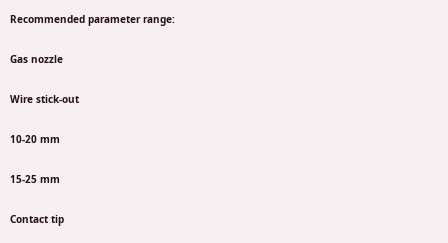Recommended parameter range:

Gas nozzle

Wire stick-out

10-20 mm

15-25 mm

Contact tip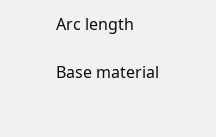Arc length

Base material